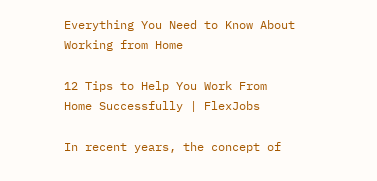Everything You Need to Know About Working from Home

12 Tips to Help You Work From Home Successfully | FlexJobs

In recent years, the concept of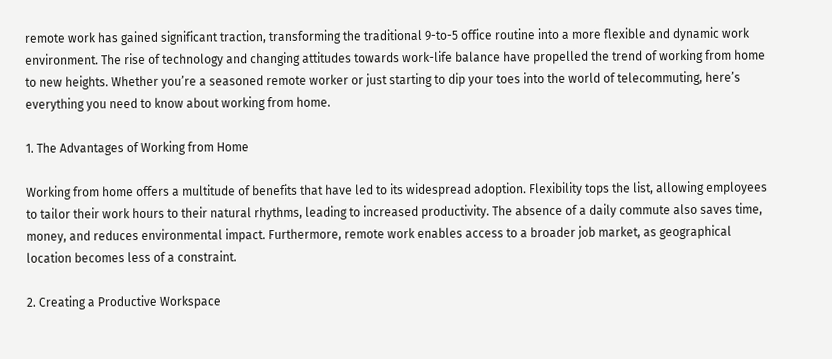remote work has gained significant traction, transforming the traditional 9-to-5 office routine into a more flexible and dynamic work environment. The rise of technology and changing attitudes towards work-life balance have propelled the trend of working from home to new heights. Whether you’re a seasoned remote worker or just starting to dip your toes into the world of telecommuting, here’s everything you need to know about working from home.

1. The Advantages of Working from Home

Working from home offers a multitude of benefits that have led to its widespread adoption. Flexibility tops the list, allowing employees to tailor their work hours to their natural rhythms, leading to increased productivity. The absence of a daily commute also saves time, money, and reduces environmental impact. Furthermore, remote work enables access to a broader job market, as geographical location becomes less of a constraint.

2. Creating a Productive Workspace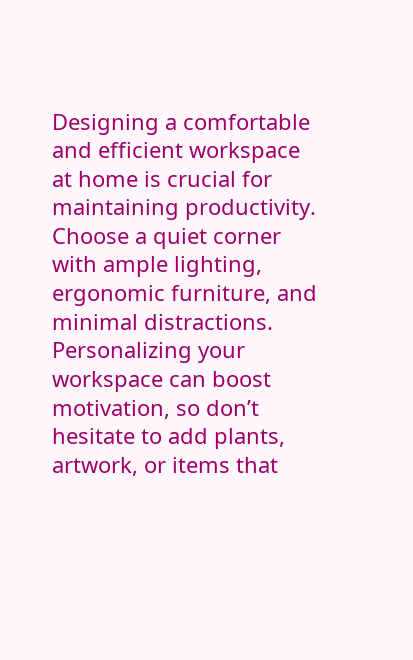Designing a comfortable and efficient workspace at home is crucial for maintaining productivity. Choose a quiet corner with ample lighting, ergonomic furniture, and minimal distractions. Personalizing your workspace can boost motivation, so don’t hesitate to add plants, artwork, or items that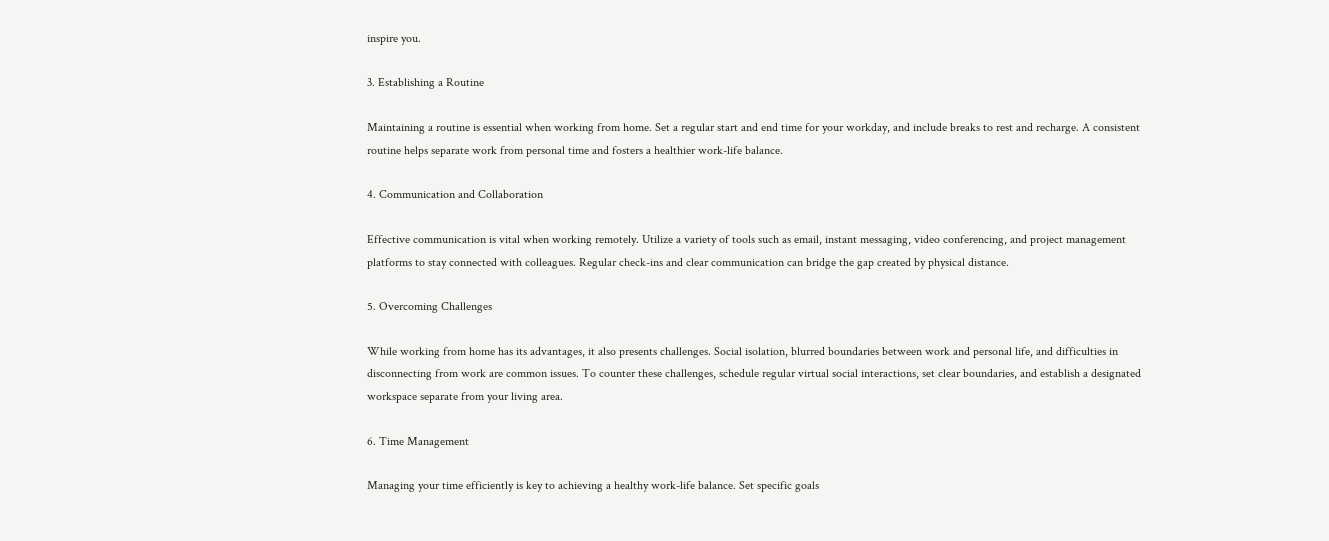inspire you.

3. Establishing a Routine

Maintaining a routine is essential when working from home. Set a regular start and end time for your workday, and include breaks to rest and recharge. A consistent routine helps separate work from personal time and fosters a healthier work-life balance.

4. Communication and Collaboration

Effective communication is vital when working remotely. Utilize a variety of tools such as email, instant messaging, video conferencing, and project management platforms to stay connected with colleagues. Regular check-ins and clear communication can bridge the gap created by physical distance.

5. Overcoming Challenges

While working from home has its advantages, it also presents challenges. Social isolation, blurred boundaries between work and personal life, and difficulties in disconnecting from work are common issues. To counter these challenges, schedule regular virtual social interactions, set clear boundaries, and establish a designated workspace separate from your living area.

6. Time Management

Managing your time efficiently is key to achieving a healthy work-life balance. Set specific goals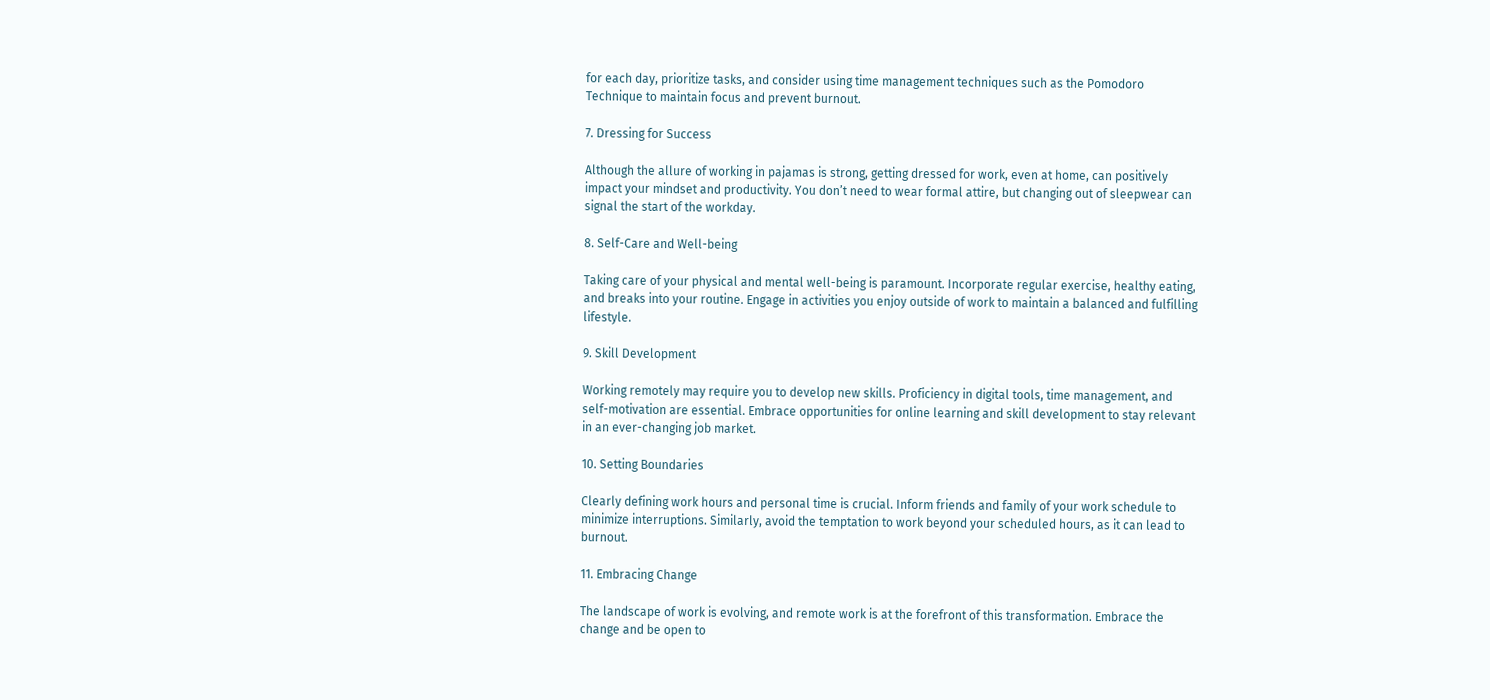for each day, prioritize tasks, and consider using time management techniques such as the Pomodoro Technique to maintain focus and prevent burnout.

7. Dressing for Success

Although the allure of working in pajamas is strong, getting dressed for work, even at home, can positively impact your mindset and productivity. You don’t need to wear formal attire, but changing out of sleepwear can signal the start of the workday.

8. Self-Care and Well-being

Taking care of your physical and mental well-being is paramount. Incorporate regular exercise, healthy eating, and breaks into your routine. Engage in activities you enjoy outside of work to maintain a balanced and fulfilling lifestyle.

9. Skill Development

Working remotely may require you to develop new skills. Proficiency in digital tools, time management, and self-motivation are essential. Embrace opportunities for online learning and skill development to stay relevant in an ever-changing job market.

10. Setting Boundaries

Clearly defining work hours and personal time is crucial. Inform friends and family of your work schedule to minimize interruptions. Similarly, avoid the temptation to work beyond your scheduled hours, as it can lead to burnout.

11. Embracing Change

The landscape of work is evolving, and remote work is at the forefront of this transformation. Embrace the change and be open to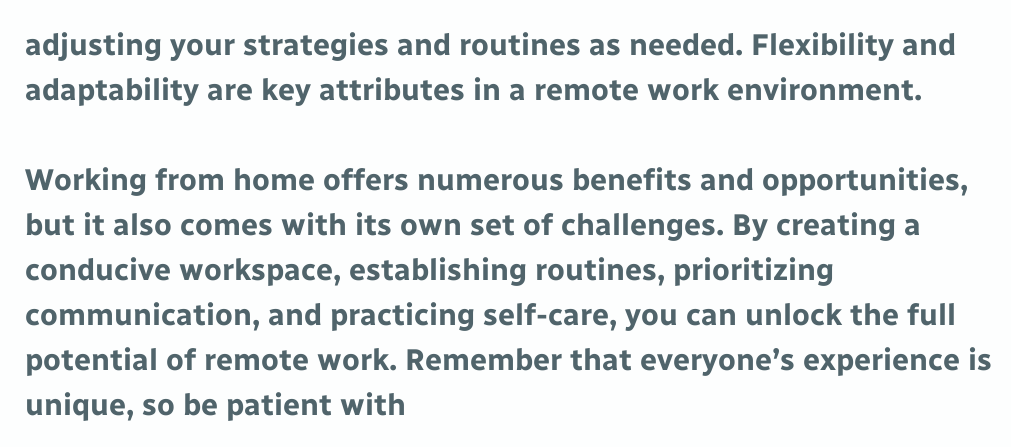adjusting your strategies and routines as needed. Flexibility and adaptability are key attributes in a remote work environment.

Working from home offers numerous benefits and opportunities, but it also comes with its own set of challenges. By creating a conducive workspace, establishing routines, prioritizing communication, and practicing self-care, you can unlock the full potential of remote work. Remember that everyone’s experience is unique, so be patient with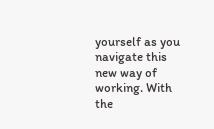yourself as you navigate this new way of working. With the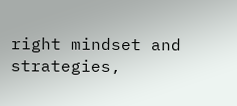right mindset and strategies,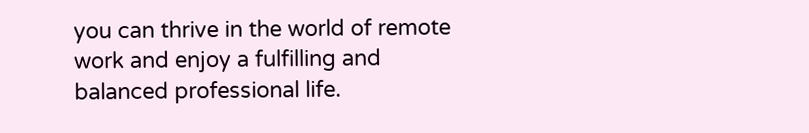you can thrive in the world of remote work and enjoy a fulfilling and balanced professional life.